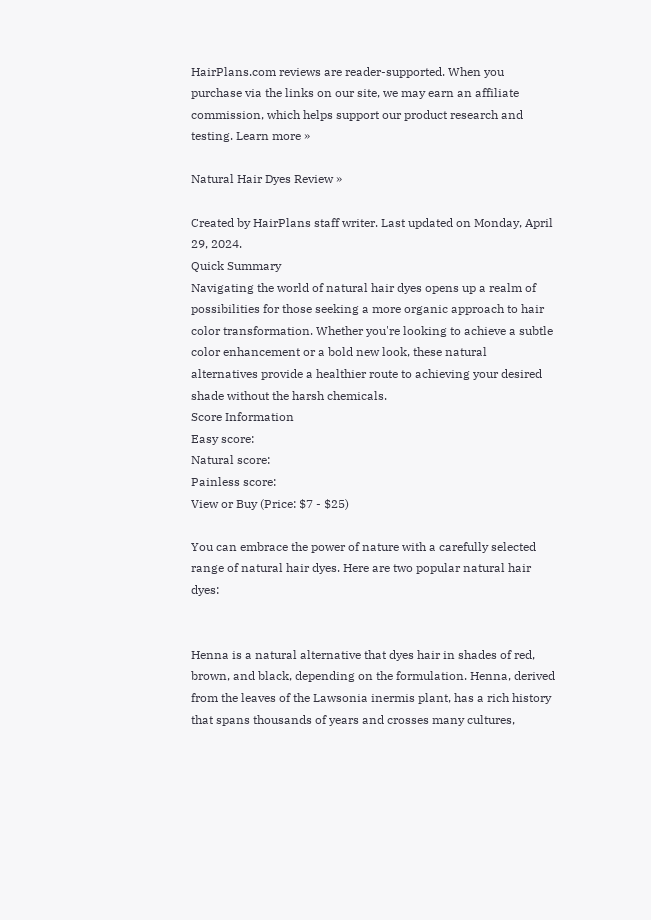HairPlans.com reviews are reader-supported. When you purchase via the links on our site, we may earn an affiliate commission, which helps support our product research and testing. Learn more »

Natural Hair Dyes Review »

Created by HairPlans staff writer. Last updated on Monday, April 29, 2024.
Quick Summary
Navigating the world of natural hair dyes opens up a realm of possibilities for those seeking a more organic approach to hair color transformation. Whether you're looking to achieve a subtle color enhancement or a bold new look, these natural alternatives provide a healthier route to achieving your desired shade without the harsh chemicals.
Score Information
Easy score:
Natural score:
Painless score:
View or Buy (Price: $7 - $25)

You can embrace the power of nature with a carefully selected range of natural hair dyes. Here are two popular natural hair dyes:


Henna is a natural alternative that dyes hair in shades of red, brown, and black, depending on the formulation. Henna, derived from the leaves of the Lawsonia inermis plant, has a rich history that spans thousands of years and crosses many cultures,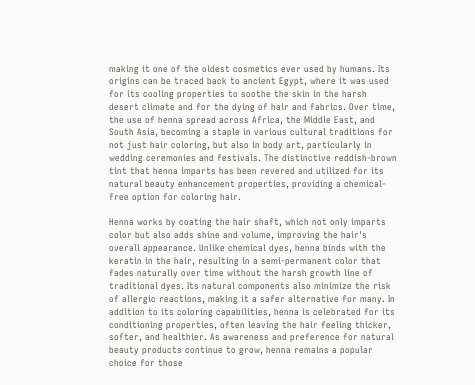making it one of the oldest cosmetics ever used by humans. Its origins can be traced back to ancient Egypt, where it was used for its cooling properties to soothe the skin in the harsh desert climate and for the dying of hair and fabrics. Over time, the use of henna spread across Africa, the Middle East, and South Asia, becoming a staple in various cultural traditions for not just hair coloring, but also in body art, particularly in wedding ceremonies and festivals. The distinctive reddish-brown tint that henna imparts has been revered and utilized for its natural beauty enhancement properties, providing a chemical-free option for coloring hair.

Henna works by coating the hair shaft, which not only imparts color but also adds shine and volume, improving the hair's overall appearance. Unlike chemical dyes, henna binds with the keratin in the hair, resulting in a semi-permanent color that fades naturally over time without the harsh growth line of traditional dyes. Its natural components also minimize the risk of allergic reactions, making it a safer alternative for many. In addition to its coloring capabilities, henna is celebrated for its conditioning properties, often leaving the hair feeling thicker, softer, and healthier. As awareness and preference for natural beauty products continue to grow, henna remains a popular choice for those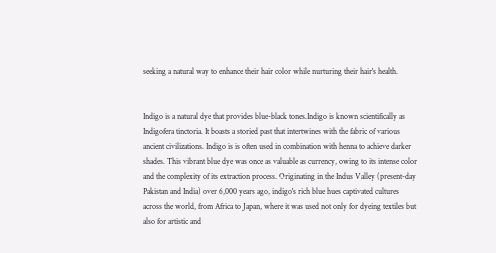seeking a natural way to enhance their hair color while nurturing their hair's health.


Indigo is a natural dye that provides blue-black tones.Indigo is known scientifically as Indigofera tinctoria. It boasts a storied past that intertwines with the fabric of various ancient civilizations. Indigo is is often used in combination with henna to achieve darker shades. This vibrant blue dye was once as valuable as currency, owing to its intense color and the complexity of its extraction process. Originating in the Indus Valley (present-day Pakistan and India) over 6,000 years ago, indigo's rich blue hues captivated cultures across the world, from Africa to Japan, where it was used not only for dyeing textiles but also for artistic and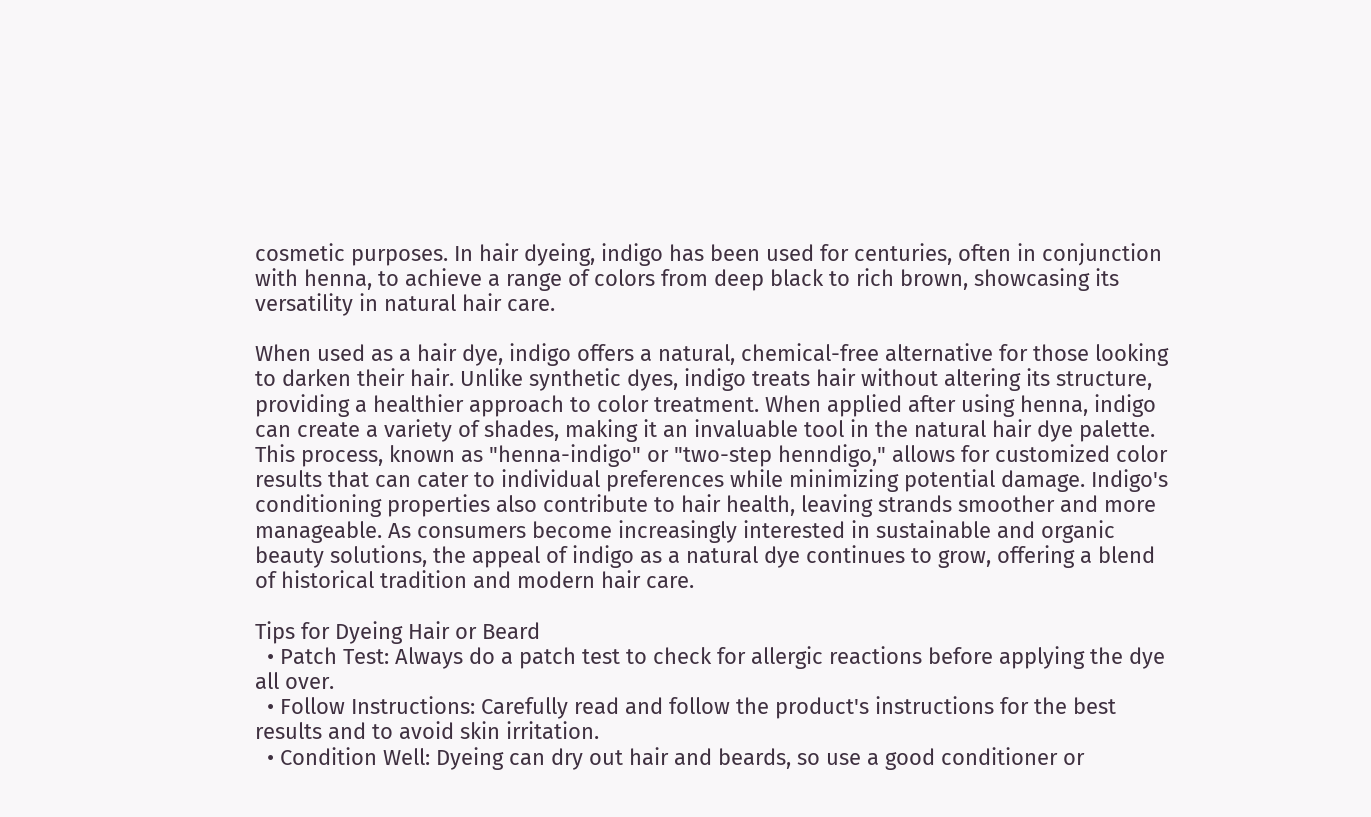cosmetic purposes. In hair dyeing, indigo has been used for centuries, often in conjunction with henna, to achieve a range of colors from deep black to rich brown, showcasing its versatility in natural hair care.

When used as a hair dye, indigo offers a natural, chemical-free alternative for those looking to darken their hair. Unlike synthetic dyes, indigo treats hair without altering its structure, providing a healthier approach to color treatment. When applied after using henna, indigo can create a variety of shades, making it an invaluable tool in the natural hair dye palette. This process, known as "henna-indigo" or "two-step henndigo," allows for customized color results that can cater to individual preferences while minimizing potential damage. Indigo's conditioning properties also contribute to hair health, leaving strands smoother and more manageable. As consumers become increasingly interested in sustainable and organic beauty solutions, the appeal of indigo as a natural dye continues to grow, offering a blend of historical tradition and modern hair care.

Tips for Dyeing Hair or Beard
  • Patch Test: Always do a patch test to check for allergic reactions before applying the dye all over.
  • Follow Instructions: Carefully read and follow the product's instructions for the best results and to avoid skin irritation.
  • Condition Well: Dyeing can dry out hair and beards, so use a good conditioner or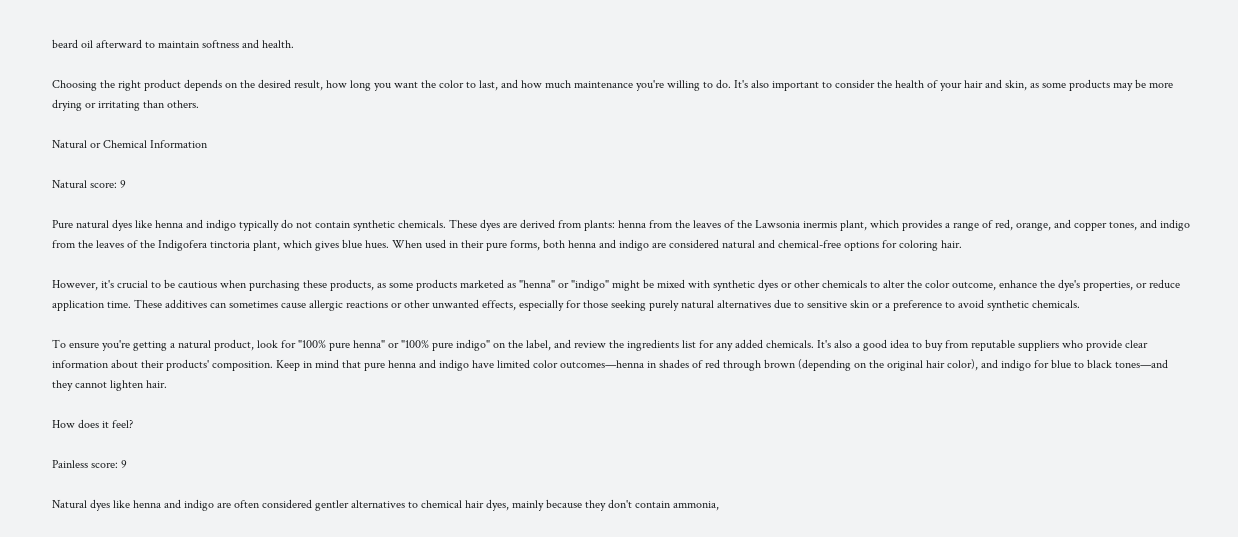beard oil afterward to maintain softness and health.

Choosing the right product depends on the desired result, how long you want the color to last, and how much maintenance you're willing to do. It's also important to consider the health of your hair and skin, as some products may be more drying or irritating than others.

Natural or Chemical Information

Natural score: 9

Pure natural dyes like henna and indigo typically do not contain synthetic chemicals. These dyes are derived from plants: henna from the leaves of the Lawsonia inermis plant, which provides a range of red, orange, and copper tones, and indigo from the leaves of the Indigofera tinctoria plant, which gives blue hues. When used in their pure forms, both henna and indigo are considered natural and chemical-free options for coloring hair.

However, it's crucial to be cautious when purchasing these products, as some products marketed as "henna" or "indigo" might be mixed with synthetic dyes or other chemicals to alter the color outcome, enhance the dye's properties, or reduce application time. These additives can sometimes cause allergic reactions or other unwanted effects, especially for those seeking purely natural alternatives due to sensitive skin or a preference to avoid synthetic chemicals.

To ensure you're getting a natural product, look for "100% pure henna" or "100% pure indigo" on the label, and review the ingredients list for any added chemicals. It's also a good idea to buy from reputable suppliers who provide clear information about their products' composition. Keep in mind that pure henna and indigo have limited color outcomes—henna in shades of red through brown (depending on the original hair color), and indigo for blue to black tones—and they cannot lighten hair.

How does it feel?

Painless score: 9

Natural dyes like henna and indigo are often considered gentler alternatives to chemical hair dyes, mainly because they don't contain ammonia,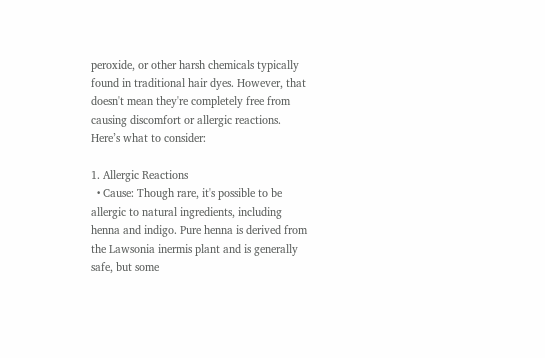peroxide, or other harsh chemicals typically found in traditional hair dyes. However, that doesn't mean they're completely free from causing discomfort or allergic reactions. Here’s what to consider:

1. Allergic Reactions
  • Cause: Though rare, it's possible to be allergic to natural ingredients, including henna and indigo. Pure henna is derived from the Lawsonia inermis plant and is generally safe, but some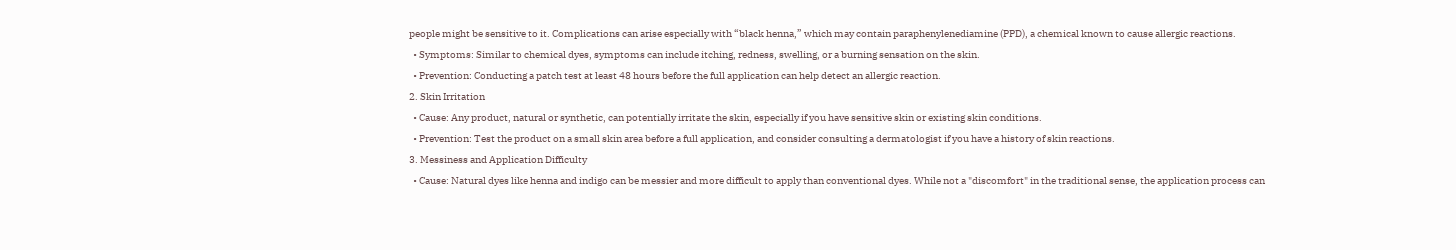people might be sensitive to it. Complications can arise especially with “black henna,” which may contain paraphenylenediamine (PPD), a chemical known to cause allergic reactions.
  • Symptoms: Similar to chemical dyes, symptoms can include itching, redness, swelling, or a burning sensation on the skin.
  • Prevention: Conducting a patch test at least 48 hours before the full application can help detect an allergic reaction.
2. Skin Irritation
  • Cause: Any product, natural or synthetic, can potentially irritate the skin, especially if you have sensitive skin or existing skin conditions.
  • Prevention: Test the product on a small skin area before a full application, and consider consulting a dermatologist if you have a history of skin reactions.
3. Messiness and Application Difficulty
  • Cause: Natural dyes like henna and indigo can be messier and more difficult to apply than conventional dyes. While not a "discomfort" in the traditional sense, the application process can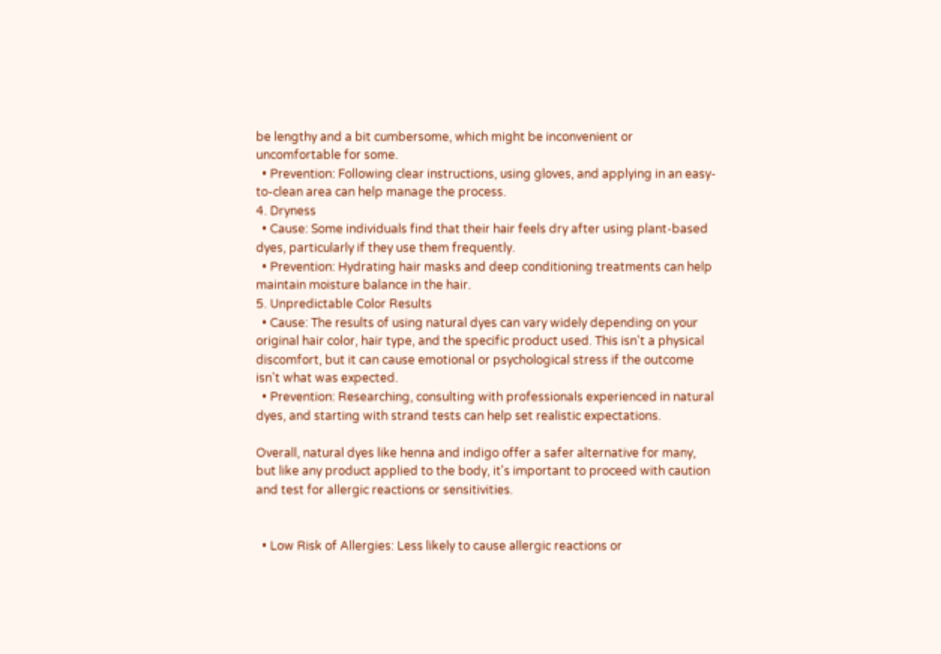be lengthy and a bit cumbersome, which might be inconvenient or uncomfortable for some.
  • Prevention: Following clear instructions, using gloves, and applying in an easy-to-clean area can help manage the process.
4. Dryness
  • Cause: Some individuals find that their hair feels dry after using plant-based dyes, particularly if they use them frequently.
  • Prevention: Hydrating hair masks and deep conditioning treatments can help maintain moisture balance in the hair.
5. Unpredictable Color Results
  • Cause: The results of using natural dyes can vary widely depending on your original hair color, hair type, and the specific product used. This isn't a physical discomfort, but it can cause emotional or psychological stress if the outcome isn't what was expected.
  • Prevention: Researching, consulting with professionals experienced in natural dyes, and starting with strand tests can help set realistic expectations.

Overall, natural dyes like henna and indigo offer a safer alternative for many, but like any product applied to the body, it's important to proceed with caution and test for allergic reactions or sensitivities.


  • Low Risk of Allergies: Less likely to cause allergic reactions or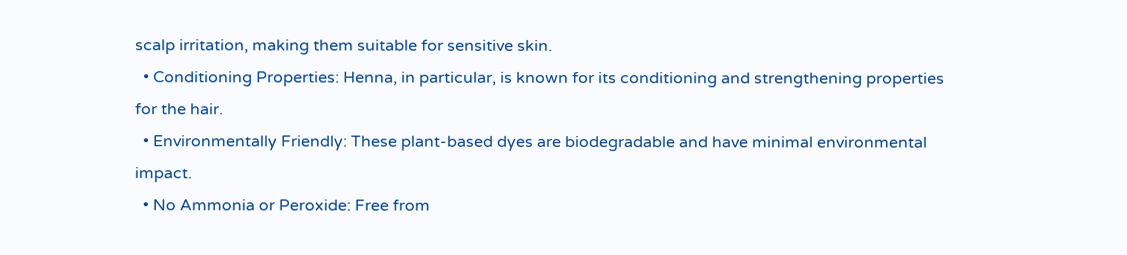scalp irritation, making them suitable for sensitive skin.
  • Conditioning Properties: Henna, in particular, is known for its conditioning and strengthening properties for the hair.
  • Environmentally Friendly: These plant-based dyes are biodegradable and have minimal environmental impact.
  • No Ammonia or Peroxide: Free from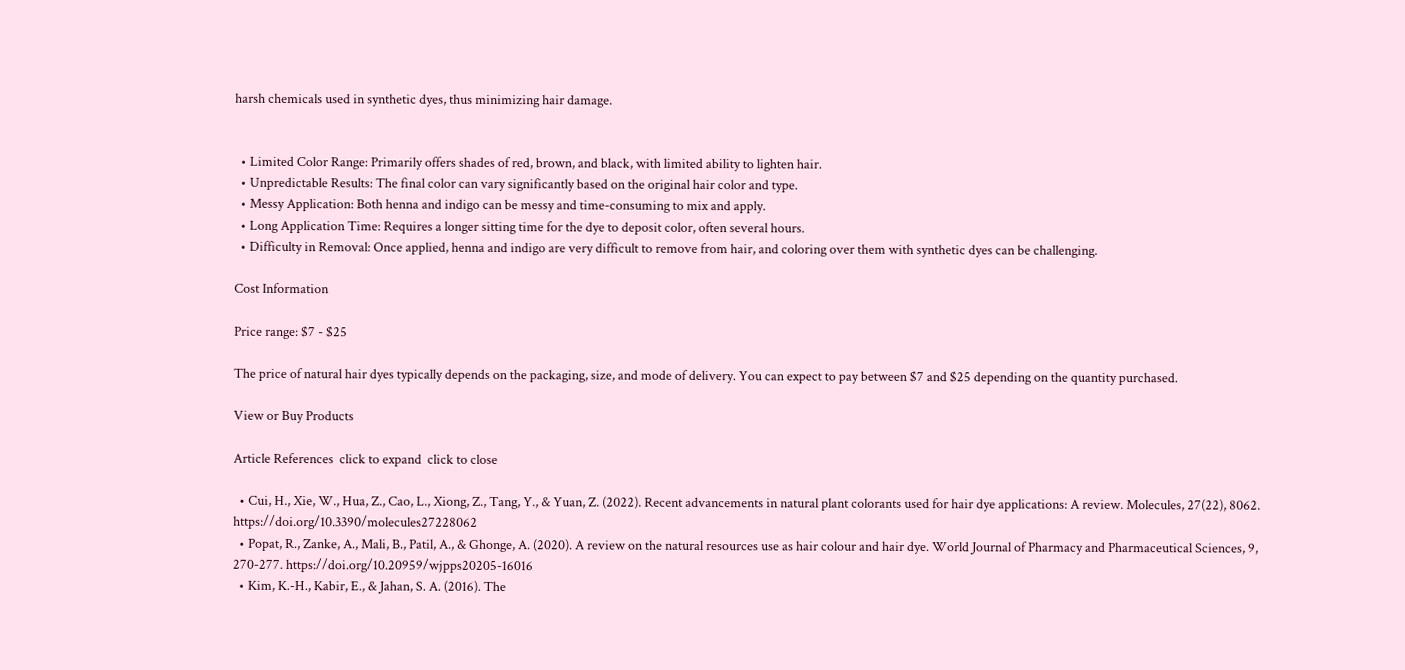harsh chemicals used in synthetic dyes, thus minimizing hair damage.


  • Limited Color Range: Primarily offers shades of red, brown, and black, with limited ability to lighten hair.
  • Unpredictable Results: The final color can vary significantly based on the original hair color and type.
  • Messy Application: Both henna and indigo can be messy and time-consuming to mix and apply.
  • Long Application Time: Requires a longer sitting time for the dye to deposit color, often several hours.
  • Difficulty in Removal: Once applied, henna and indigo are very difficult to remove from hair, and coloring over them with synthetic dyes can be challenging.

Cost Information

Price range: $7 - $25

The price of natural hair dyes typically depends on the packaging, size, and mode of delivery. You can expect to pay between $7 and $25 depending on the quantity purchased.

View or Buy Products

Article References  click to expand  click to close

  • Cui, H., Xie, W., Hua, Z., Cao, L., Xiong, Z., Tang, Y., & Yuan, Z. (2022). Recent advancements in natural plant colorants used for hair dye applications: A review. Molecules, 27(22), 8062. https://doi.org/10.3390/molecules27228062
  • Popat, R., Zanke, A., Mali, B., Patil, A., & Ghonge, A. (2020). A review on the natural resources use as hair colour and hair dye. World Journal of Pharmacy and Pharmaceutical Sciences, 9, 270-277. https://doi.org/10.20959/wjpps20205-16016
  • Kim, K.-H., Kabir, E., & Jahan, S. A. (2016). The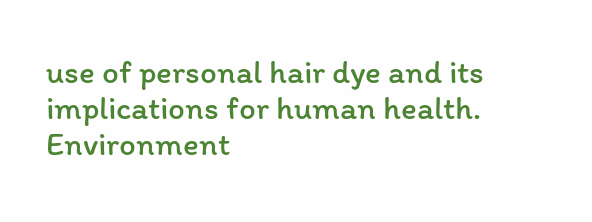use of personal hair dye and its implications for human health. Environment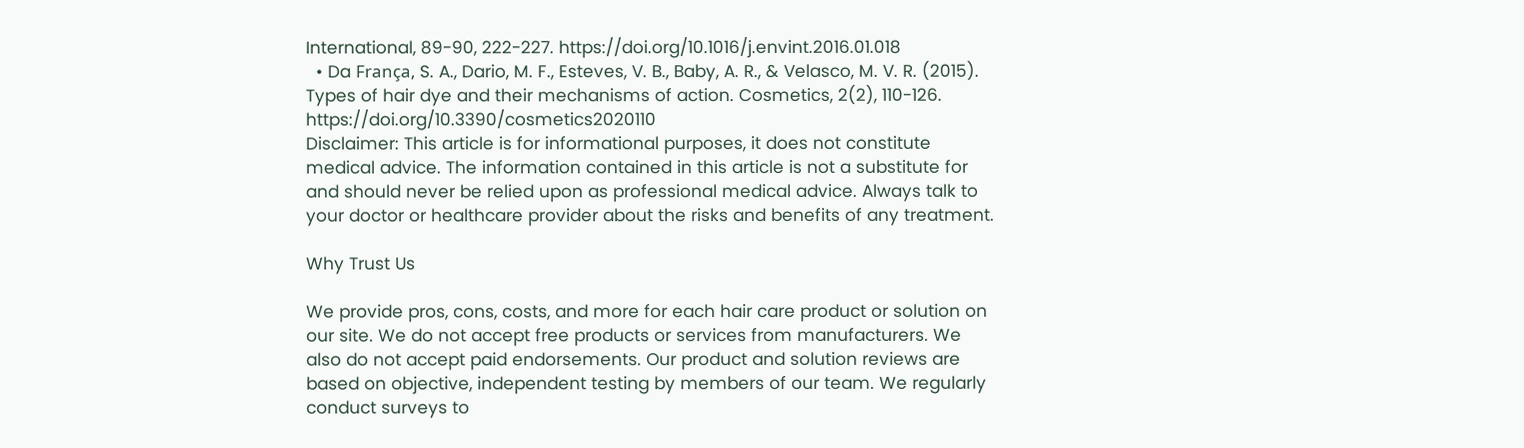International, 89-90, 222-227. https://doi.org/10.1016/j.envint.2016.01.018
  • Da França, S. A., Dario, M. F., Esteves, V. B., Baby, A. R., & Velasco, M. V. R. (2015). Types of hair dye and their mechanisms of action. Cosmetics, 2(2), 110-126. https://doi.org/10.3390/cosmetics2020110
Disclaimer: This article is for informational purposes, it does not constitute medical advice. The information contained in this article is not a substitute for and should never be relied upon as professional medical advice. Always talk to your doctor or healthcare provider about the risks and benefits of any treatment.

Why Trust Us

We provide pros, cons, costs, and more for each hair care product or solution on our site. We do not accept free products or services from manufacturers. We also do not accept paid endorsements. Our product and solution reviews are based on objective, independent testing by members of our team. We regularly conduct surveys to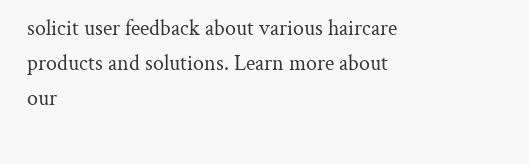solicit user feedback about various haircare products and solutions. Learn more about our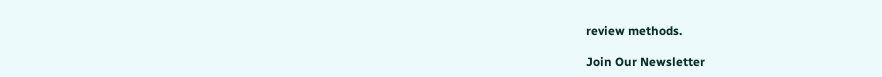review methods.

Join Our Newsletter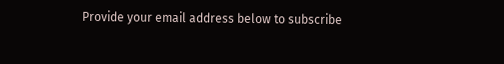Provide your email address below to subscribe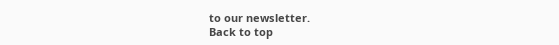to our newsletter.
Back to top